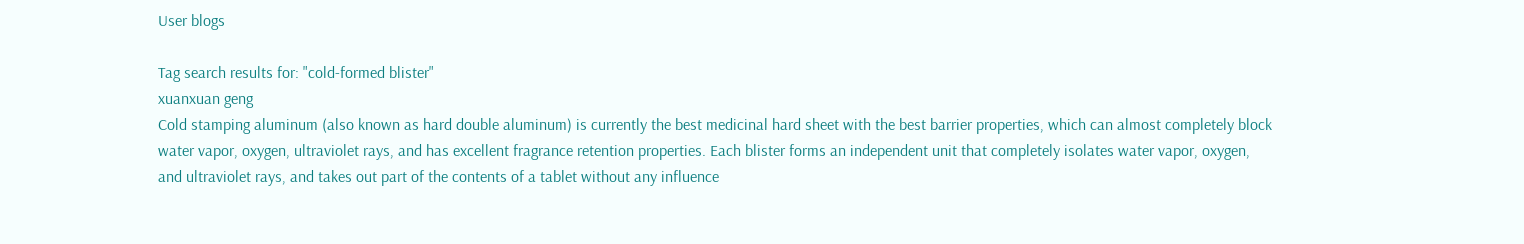User blogs

Tag search results for: "cold-formed blister"
xuanxuan geng
Cold stamping aluminum (also known as hard double aluminum) is currently the best medicinal hard sheet with the best barrier properties, which can almost completely block water vapor, oxygen, ultraviolet rays, and has excellent fragrance retention properties. Each blister forms an independent unit that completely isolates water vapor, oxygen, and ultraviolet rays, and takes out part of the contents of a tablet without any influence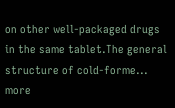on other well-packaged drugs in the same tablet.The general structure of cold-forme... more